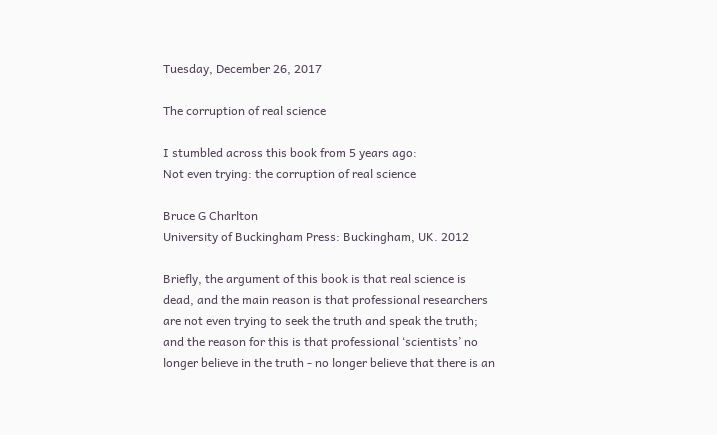Tuesday, December 26, 2017

The corruption of real science

I stumbled across this book from 5 years ago:
Not even trying: the corruption of real science

Bruce G Charlton
University of Buckingham Press: Buckingham, UK. 2012

Briefly, the argument of this book is that real science is dead, and the main reason is that professional researchers are not even trying to seek the truth and speak the truth; and the reason for this is that professional ‘scientists’ no longer believe in the truth - no longer believe that there is an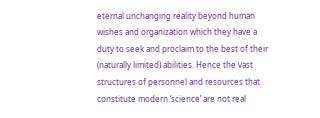eternal unchanging reality beyond human wishes and organization which they have a duty to seek and proclaim to the best of their (naturally limited) abilities. Hence the vast structures of personnel and resources that constitute modern ‘science’ are not real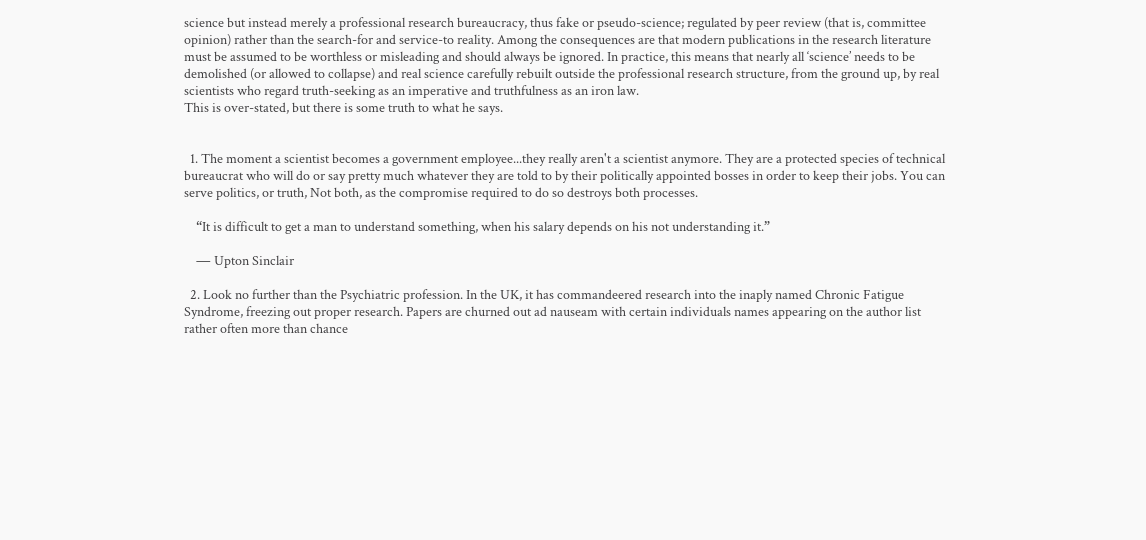science but instead merely a professional research bureaucracy, thus fake or pseudo-science; regulated by peer review (that is, committee opinion) rather than the search-for and service-to reality. Among the consequences are that modern publications in the research literature must be assumed to be worthless or misleading and should always be ignored. In practice, this means that nearly all ‘science’ needs to be demolished (or allowed to collapse) and real science carefully rebuilt outside the professional research structure, from the ground up, by real scientists who regard truth-seeking as an imperative and truthfulness as an iron law.
This is over-stated, but there is some truth to what he says.


  1. The moment a scientist becomes a government employee...they really aren't a scientist anymore. They are a protected species of technical bureaucrat who will do or say pretty much whatever they are told to by their politically appointed bosses in order to keep their jobs. You can serve politics, or truth, Not both, as the compromise required to do so destroys both processes.

    “It is difficult to get a man to understand something, when his salary depends on his not understanding it.”

    ― Upton Sinclair

  2. Look no further than the Psychiatric profession. In the UK, it has commandeered research into the inaply named Chronic Fatigue Syndrome, freezing out proper research. Papers are churned out ad nauseam with certain individuals names appearing on the author list rather often more than chance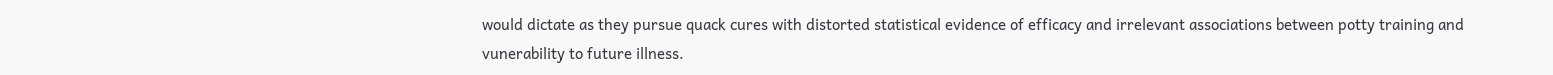would dictate as they pursue quack cures with distorted statistical evidence of efficacy and irrelevant associations between potty training and vunerability to future illness.